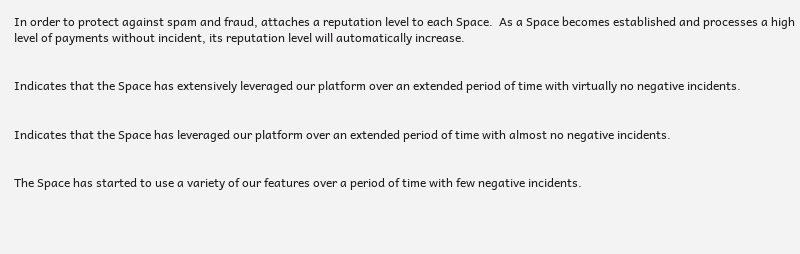In order to protect against spam and fraud, attaches a reputation level to each Space.  As a Space becomes established and processes a high level of payments without incident, its reputation level will automatically increase.


Indicates that the Space has extensively leveraged our platform over an extended period of time with virtually no negative incidents.


Indicates that the Space has leveraged our platform over an extended period of time with almost no negative incidents.


The Space has started to use a variety of our features over a period of time with few negative incidents.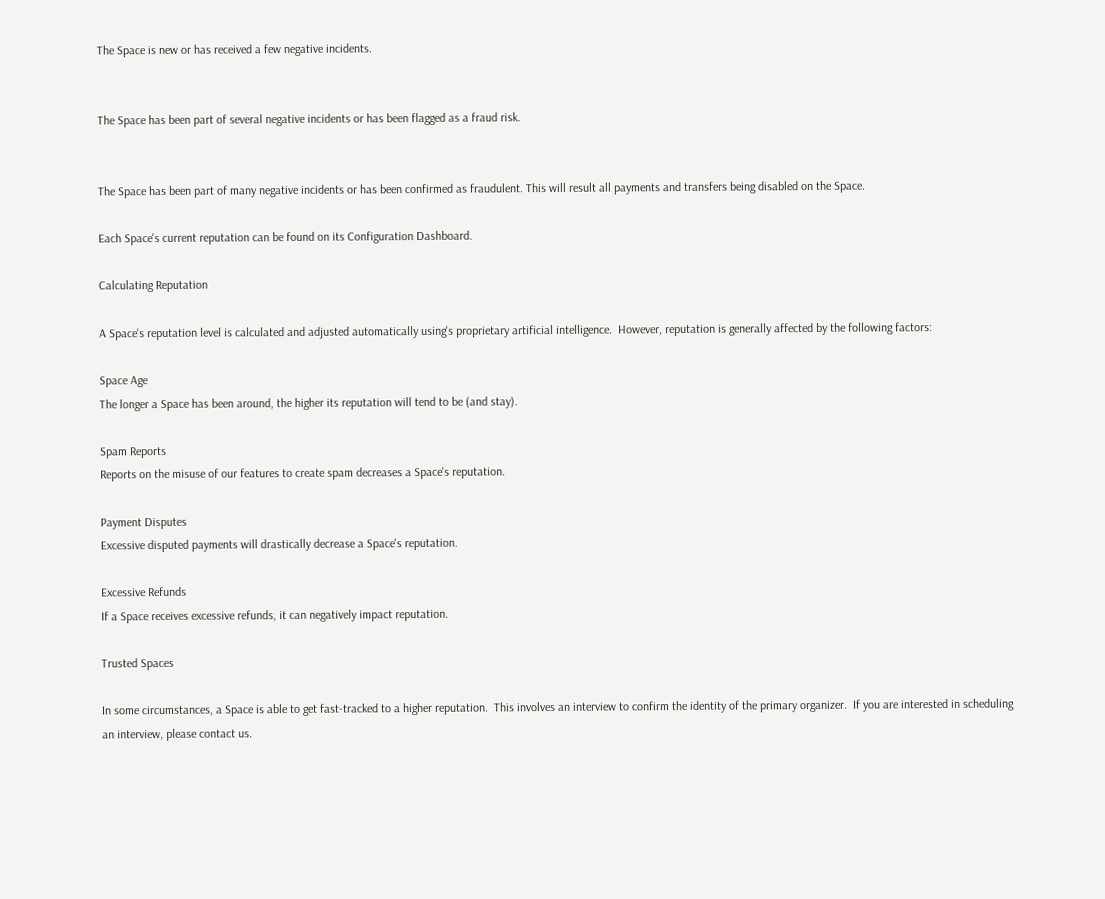The Space is new or has received a few negative incidents.


The Space has been part of several negative incidents or has been flagged as a fraud risk.


The Space has been part of many negative incidents or has been confirmed as fraudulent. This will result all payments and transfers being disabled on the Space.

Each Space's current reputation can be found on its Configuration Dashboard.

Calculating Reputation

A Space's reputation level is calculated and adjusted automatically using's proprietary artificial intelligence.  However, reputation is generally affected by the following factors:

Space Age
The longer a Space has been around, the higher its reputation will tend to be (and stay).

Spam Reports
Reports on the misuse of our features to create spam decreases a Space's reputation.

Payment Disputes
Excessive disputed payments will drastically decrease a Space's reputation.

Excessive Refunds
If a Space receives excessive refunds, it can negatively impact reputation.

Trusted Spaces

In some circumstances, a Space is able to get fast-tracked to a higher reputation.  This involves an interview to confirm the identity of the primary organizer.  If you are interested in scheduling an interview, please contact us.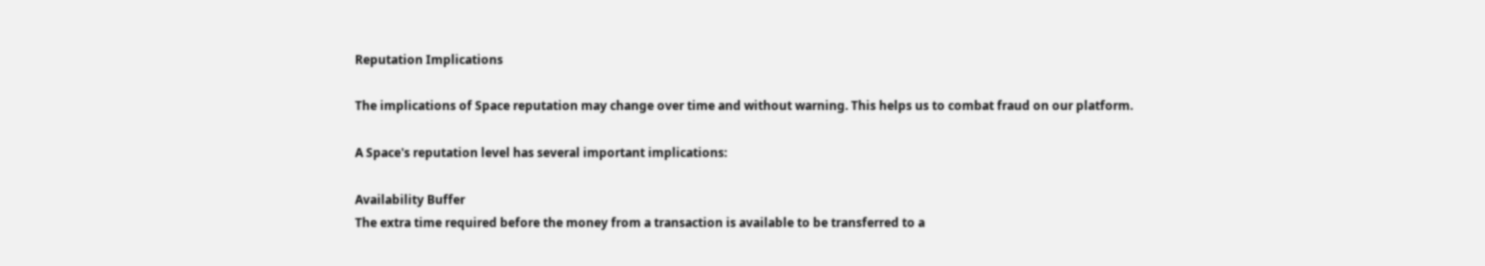Reputation Implications

The implications of Space reputation may change over time and without warning. This helps us to combat fraud on our platform.

A Space's reputation level has several important implications:

Availability Buffer
The extra time required before the money from a transaction is available to be transferred to a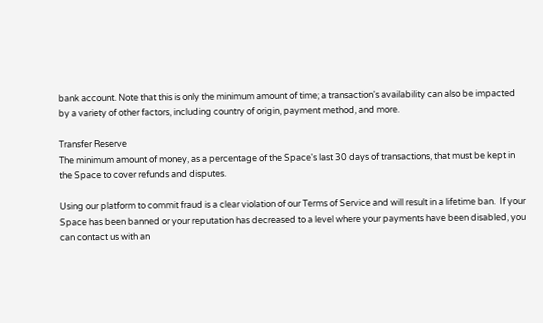bank account. Note that this is only the minimum amount of time; a transaction's availability can also be impacted by a variety of other factors, including country of origin, payment method, and more.

Transfer Reserve
The minimum amount of money, as a percentage of the Space's last 30 days of transactions, that must be kept in the Space to cover refunds and disputes.

Using our platform to commit fraud is a clear violation of our Terms of Service and will result in a lifetime ban.  If your Space has been banned or your reputation has decreased to a level where your payments have been disabled, you can contact us with an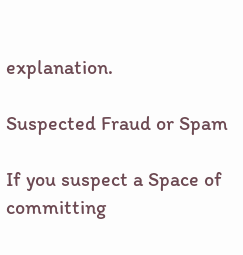explanation.

Suspected Fraud or Spam

If you suspect a Space of committing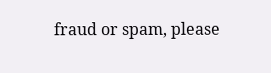fraud or spam, please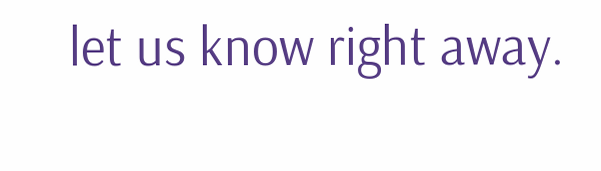let us know right away.